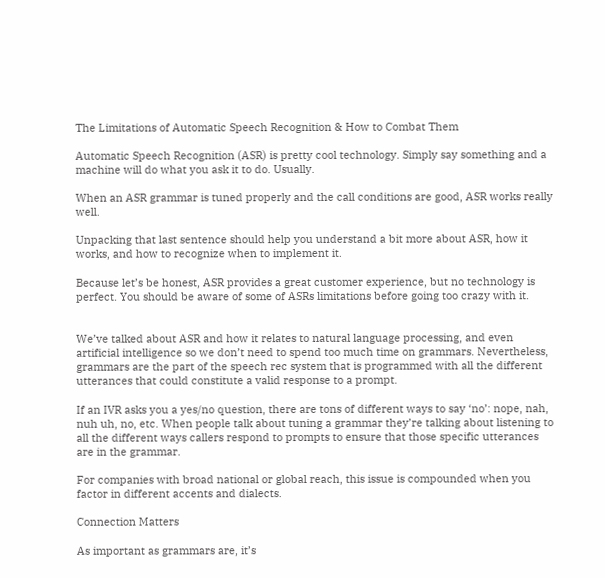The Limitations of Automatic Speech Recognition & How to Combat Them

Automatic Speech Recognition (ASR) is pretty cool technology. Simply say something and a machine will do what you ask it to do. Usually.

When an ASR grammar is tuned properly and the call conditions are good, ASR works really well.

Unpacking that last sentence should help you understand a bit more about ASR, how it works, and how to recognize when to implement it.

Because let’s be honest, ASR provides a great customer experience, but no technology is perfect. You should be aware of some of ASRs limitations before going too crazy with it.


We’ve talked about ASR and how it relates to natural language processing, and even artificial intelligence so we don’t need to spend too much time on grammars. Nevertheless, grammars are the part of the speech rec system that is programmed with all the different utterances that could constitute a valid response to a prompt.

If an IVR asks you a yes/no question, there are tons of different ways to say ‘no’: nope, nah, nuh uh, no, etc. When people talk about tuning a grammar they’re talking about listening to all the different ways callers respond to prompts to ensure that those specific utterances are in the grammar.

For companies with broad national or global reach, this issue is compounded when you factor in different accents and dialects.

Connection Matters

As important as grammars are, it’s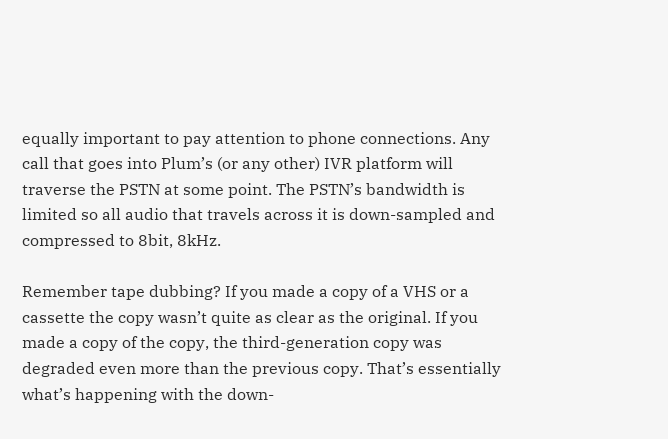equally important to pay attention to phone connections. Any call that goes into Plum’s (or any other) IVR platform will traverse the PSTN at some point. The PSTN’s bandwidth is limited so all audio that travels across it is down-sampled and compressed to 8bit, 8kHz.

Remember tape dubbing? If you made a copy of a VHS or a cassette the copy wasn’t quite as clear as the original. If you made a copy of the copy, the third-generation copy was degraded even more than the previous copy. That’s essentially what’s happening with the down-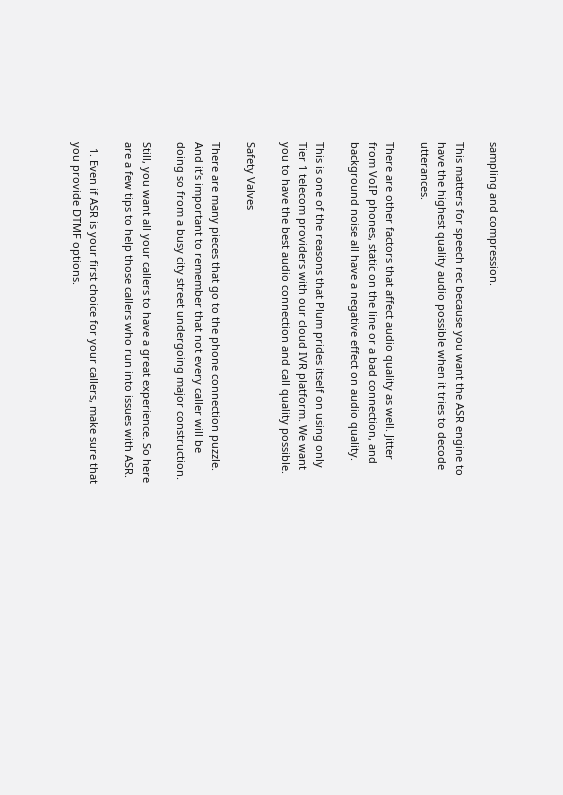sampling and compression.

This matters for speech rec because you want the ASR engine to have the highest quality audio possible when it tries to decode utterances.

There are other factors that affect audio quality as well. Jitter from VoIP phones, static on the line or a bad connection, and background noise all have a negative effect on audio quality.

This is one of the reasons that Plum prides itself on using only Tier 1 telecom providers with our cloud IVR platform. We want you to have the best audio connection and call quality possible.

Safety Valves

There are many pieces that go to the phone connection puzzle. And it’s important to remember that not every caller will be doing so from a busy city street undergoing major construction.

Still, you want all your callers to have a great experience. So here are a few tips to help those callers who run into issues with ASR.

  1. Even if ASR is your first choice for your callers, make sure that you provide DTMF options.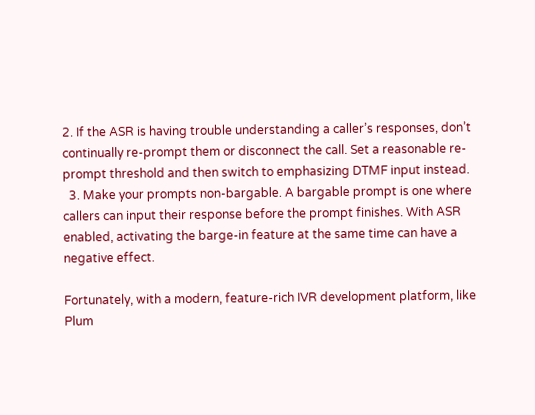2. If the ASR is having trouble understanding a caller’s responses, don’t continually re-prompt them or disconnect the call. Set a reasonable re-prompt threshold and then switch to emphasizing DTMF input instead.
  3. Make your prompts non-bargable. A bargable prompt is one where callers can input their response before the prompt finishes. With ASR enabled, activating the barge-in feature at the same time can have a negative effect.

Fortunately, with a modern, feature-rich IVR development platform, like Plum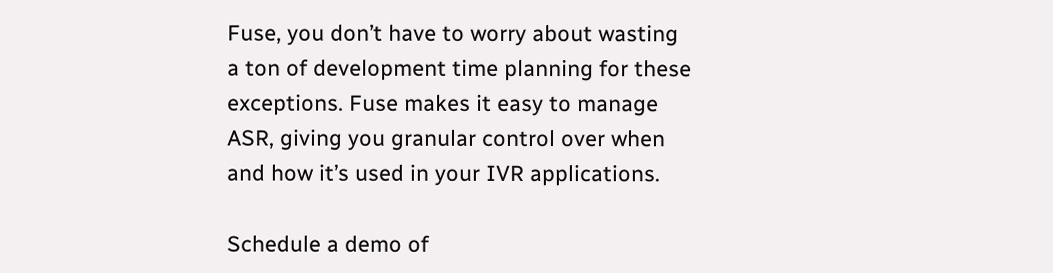Fuse, you don’t have to worry about wasting a ton of development time planning for these exceptions. Fuse makes it easy to manage ASR, giving you granular control over when and how it’s used in your IVR applications.

Schedule a demo of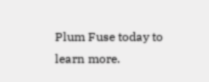Plum Fuse today to learn more.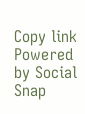Copy link
Powered by Social Snap